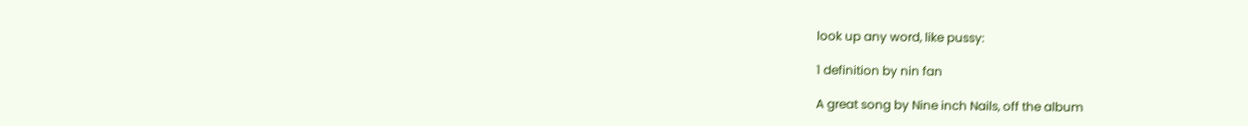look up any word, like pussy:

1 definition by nin fan

A great song by Nine inch Nails, off the album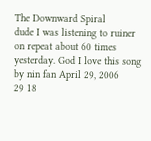The Downward Spiral
dude I was listening to ruiner on repeat about 60 times yesterday. God I love this song
by nin fan April 29, 2006
29 18